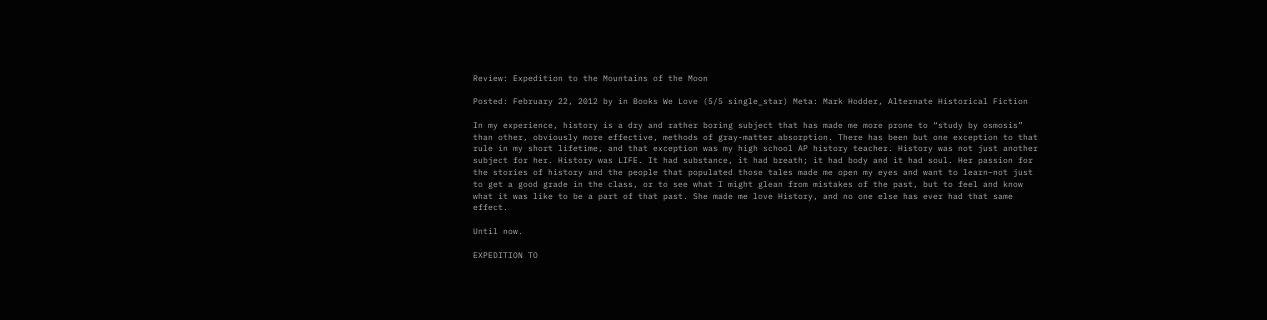Review: Expedition to the Mountains of the Moon

Posted: February 22, 2012 by in Books We Love (5/5 single_star) Meta: Mark Hodder, Alternate Historical Fiction

In my experience, history is a dry and rather boring subject that has made me more prone to “study by osmosis” than other, obviously more effective, methods of gray-matter absorption. There has been but one exception to that rule in my short lifetime, and that exception was my high school AP history teacher. History was not just another subject for her. History was LIFE. It had substance, it had breath; it had body and it had soul. Her passion for the stories of history and the people that populated those tales made me open my eyes and want to learn–not just to get a good grade in the class, or to see what I might glean from mistakes of the past, but to feel and know what it was like to be a part of that past. She made me love History, and no one else has ever had that same effect.

Until now.

EXPEDITION TO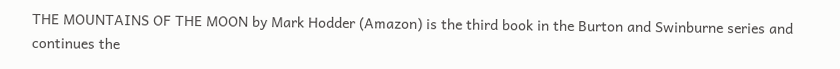THE MOUNTAINS OF THE MOON by Mark Hodder (Amazon) is the third book in the Burton and Swinburne series and continues the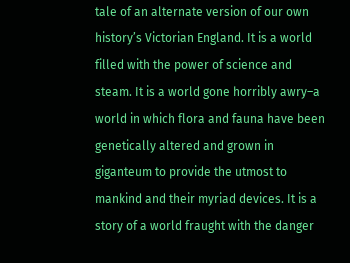tale of an alternate version of our own history’s Victorian England. It is a world filled with the power of science and steam. It is a world gone horribly awry–a world in which flora and fauna have been genetically altered and grown in giganteum to provide the utmost to mankind and their myriad devices. It is a story of a world fraught with the danger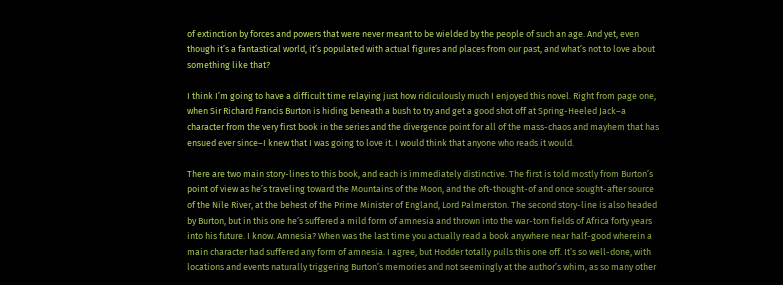of extinction by forces and powers that were never meant to be wielded by the people of such an age. And yet, even though it’s a fantastical world, it’s populated with actual figures and places from our past, and what’s not to love about something like that?

I think I’m going to have a difficult time relaying just how ridiculously much I enjoyed this novel. Right from page one, when Sir Richard Francis Burton is hiding beneath a bush to try and get a good shot off at Spring-Heeled Jack–a character from the very first book in the series and the divergence point for all of the mass-chaos and mayhem that has ensued ever since–I knew that I was going to love it. I would think that anyone who reads it would.

There are two main story-lines to this book, and each is immediately distinctive. The first is told mostly from Burton’s point of view as he’s traveling toward the Mountains of the Moon, and the oft-thought-of and once sought-after source of the Nile River, at the behest of the Prime Minister of England, Lord Palmerston. The second story-line is also headed by Burton, but in this one he’s suffered a mild form of amnesia and thrown into the war-torn fields of Africa forty years into his future. I know. Amnesia? When was the last time you actually read a book anywhere near half-good wherein a main character had suffered any form of amnesia. I agree, but Hodder totally pulls this one off. It’s so well-done, with locations and events naturally triggering Burton’s memories and not seemingly at the author’s whim, as so many other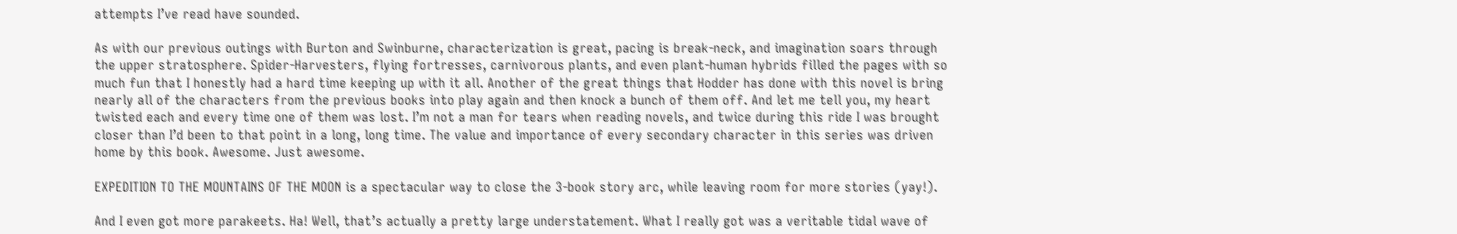attempts I’ve read have sounded.

As with our previous outings with Burton and Swinburne, characterization is great, pacing is break-neck, and imagination soars through the upper stratosphere. Spider-Harvesters, flying fortresses, carnivorous plants, and even plant-human hybrids filled the pages with so much fun that I honestly had a hard time keeping up with it all. Another of the great things that Hodder has done with this novel is bring nearly all of the characters from the previous books into play again and then knock a bunch of them off. And let me tell you, my heart twisted each and every time one of them was lost. I’m not a man for tears when reading novels, and twice during this ride I was brought closer than I’d been to that point in a long, long time. The value and importance of every secondary character in this series was driven home by this book. Awesome. Just awesome.

EXPEDITION TO THE MOUNTAINS OF THE MOON is a spectacular way to close the 3-book story arc, while leaving room for more stories (yay!).

And I even got more parakeets. Ha! Well, that’s actually a pretty large understatement. What I really got was a veritable tidal wave of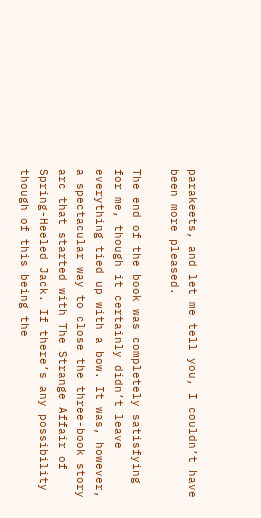parakeets, and let me tell you, I couldn’t have been more pleased.

The end of the book was completely satisfying for me, though it certainly didn’t leave everything tied up with a bow. It was, however, a spectacular way to close the three-book story arc that started with The Strange Affair of Spring-Heeled Jack. If there’s any possibility though of this being the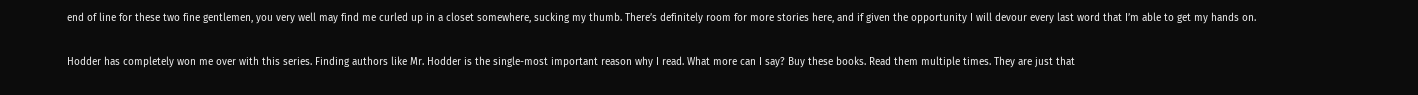end of line for these two fine gentlemen, you very well may find me curled up in a closet somewhere, sucking my thumb. There’s definitely room for more stories here, and if given the opportunity I will devour every last word that I’m able to get my hands on.

Hodder has completely won me over with this series. Finding authors like Mr. Hodder is the single-most important reason why I read. What more can I say? Buy these books. Read them multiple times. They are just that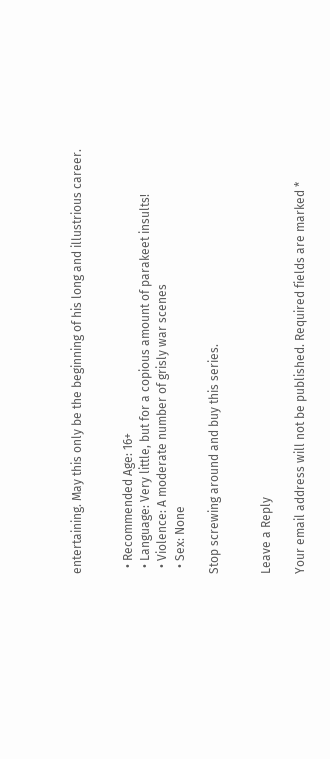entertaining. May this only be the beginning of his long and illustrious career.


  • Recommended Age: 16+
  • Language: Very little, but for a copious amount of parakeet insults!
  • Violence: A moderate number of grisly war scenes
  • Sex: None

Stop screwing around and buy this series.


Leave a Reply

Your email address will not be published. Required fields are marked *